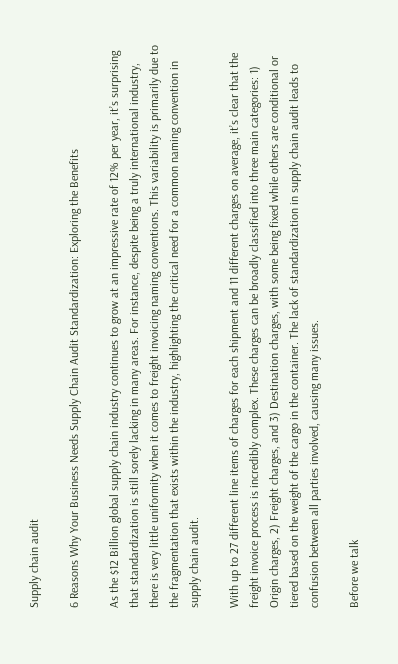Supply chain audit

6 Reasons Why Your Business Needs Supply Chain Audit Standardization: Exploring the Benefits

As the $12 Billion global supply chain industry continues to grow at an impressive rate of 12% per year, it’s surprising that standardization is still sorely lacking in many areas. For instance, despite being a truly international industry, there is very little uniformity when it comes to freight invoicing naming conventions. This variability is primarily due to the fragmentation that exists within the industry, highlighting the critical need for a common naming convention in supply chain audit.

With up to 27 different line items of charges for each shipment and 11 different charges on average, it’s clear that the freight invoice process is incredibly complex. These charges can be broadly classified into three main categories: 1) Origin charges, 2) Freight charges, and 3) Destination charges, with some being fixed while others are conditional or tiered based on the weight of the cargo in the container. The lack of standardization in supply chain audit leads to confusion between all parties involved, causing many issues.

Before we talk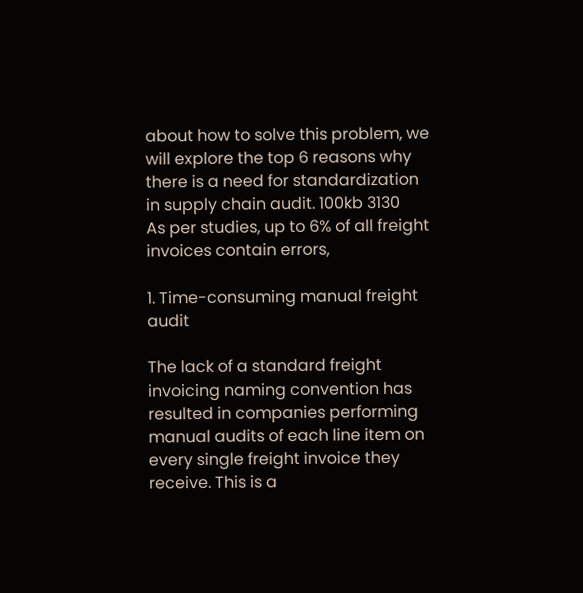about how to solve this problem, we will explore the top 6 reasons why there is a need for standardization in supply chain audit. 100kb 3130
As per studies, up to 6% of all freight invoices contain errors,

1. Time-consuming manual freight audit

The lack of a standard freight invoicing naming convention has resulted in companies performing manual audits of each line item on every single freight invoice they receive. This is a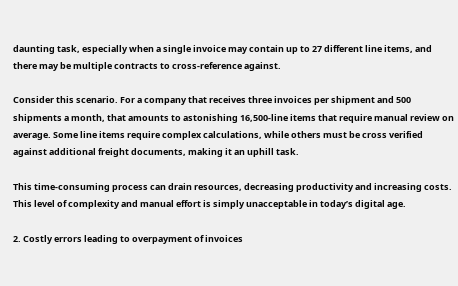daunting task, especially when a single invoice may contain up to 27 different line items, and there may be multiple contracts to cross-reference against.

Consider this scenario. For a company that receives three invoices per shipment and 500 shipments a month, that amounts to astonishing 16,500-line items that require manual review on average. Some line items require complex calculations, while others must be cross verified against additional freight documents, making it an uphill task.

This time-consuming process can drain resources, decreasing productivity and increasing costs. This level of complexity and manual effort is simply unacceptable in today’s digital age.

2. Costly errors leading to overpayment of invoices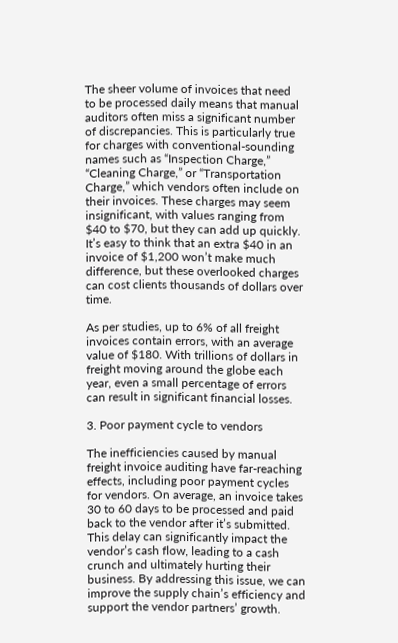The sheer volume of invoices that need to be processed daily means that manual auditors often miss a significant number of discrepancies. This is particularly true for charges with conventional-sounding names such as “Inspection Charge,” “Cleaning Charge,” or “Transportation Charge,” which vendors often include on their invoices. These charges may seem insignificant, with values ranging from $40 to $70, but they can add up quickly. It’s easy to think that an extra $40 in an invoice of $1,200 won’t make much difference, but these overlooked charges can cost clients thousands of dollars over time.

As per studies, up to 6% of all freight invoices contain errors, with an average value of $180. With trillions of dollars in freight moving around the globe each year, even a small percentage of errors can result in significant financial losses.

3. Poor payment cycle to vendors

The inefficiencies caused by manual freight invoice auditing have far-reaching effects, including poor payment cycles for vendors. On average, an invoice takes 30 to 60 days to be processed and paid back to the vendor after it’s submitted. This delay can significantly impact the vendor’s cash flow, leading to a cash crunch and ultimately hurting their business. By addressing this issue, we can improve the supply chain’s efficiency and support the vendor partners’ growth.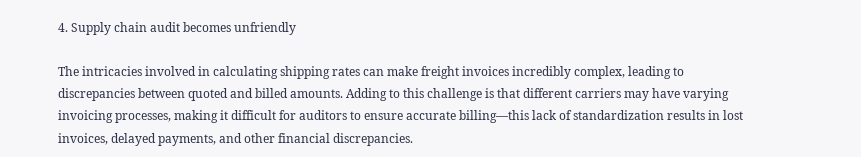4. Supply chain audit becomes unfriendly

The intricacies involved in calculating shipping rates can make freight invoices incredibly complex, leading to discrepancies between quoted and billed amounts. Adding to this challenge is that different carriers may have varying invoicing processes, making it difficult for auditors to ensure accurate billing—this lack of standardization results in lost invoices, delayed payments, and other financial discrepancies.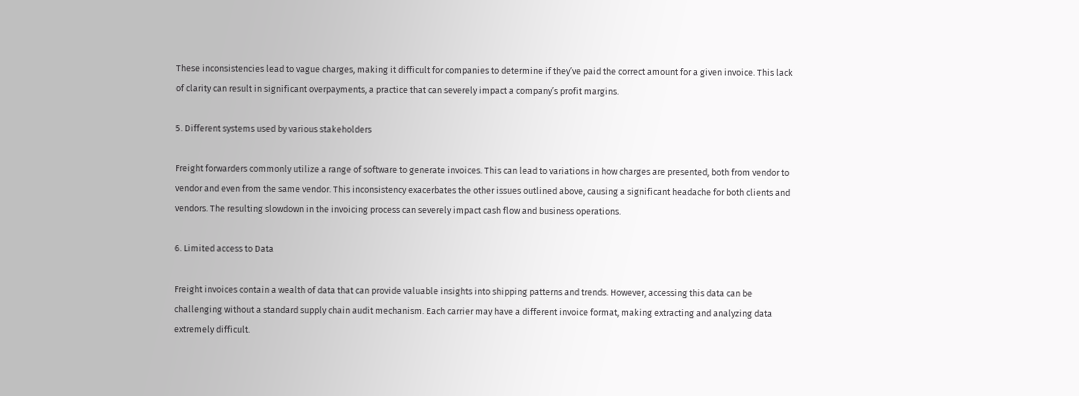These inconsistencies lead to vague charges, making it difficult for companies to determine if they’ve paid the correct amount for a given invoice. This lack of clarity can result in significant overpayments, a practice that can severely impact a company’s profit margins.

5. Different systems used by various stakeholders

Freight forwarders commonly utilize a range of software to generate invoices. This can lead to variations in how charges are presented, both from vendor to vendor and even from the same vendor. This inconsistency exacerbates the other issues outlined above, causing a significant headache for both clients and vendors. The resulting slowdown in the invoicing process can severely impact cash flow and business operations.

6. Limited access to Data

Freight invoices contain a wealth of data that can provide valuable insights into shipping patterns and trends. However, accessing this data can be challenging without a standard supply chain audit mechanism. Each carrier may have a different invoice format, making extracting and analyzing data extremely difficult.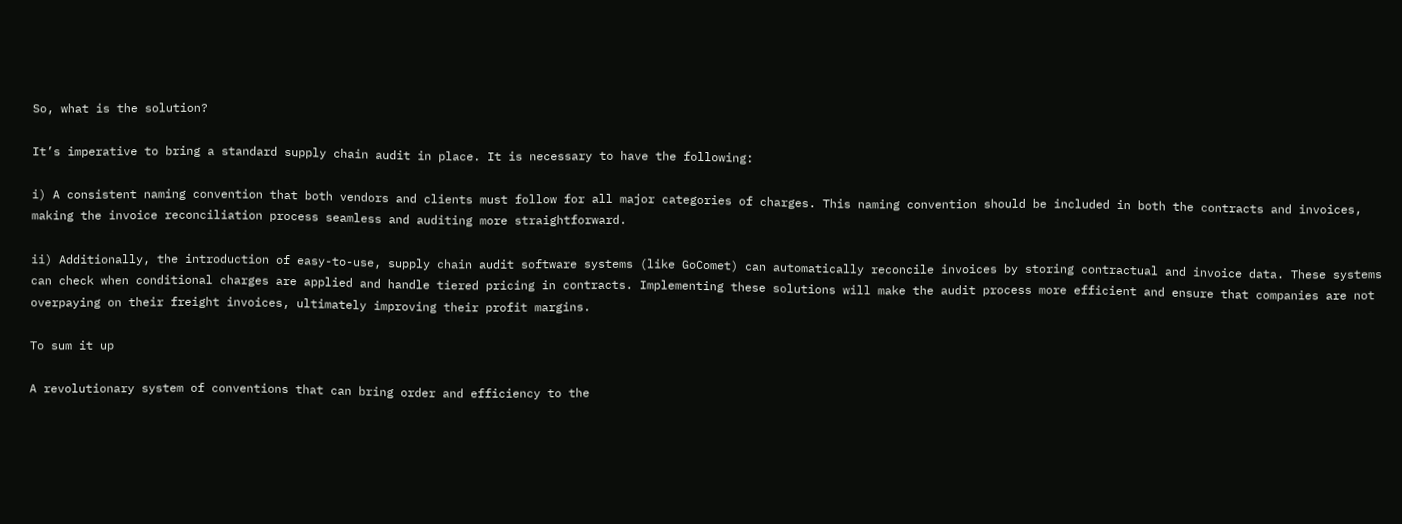So, what is the solution?

It’s imperative to bring a standard supply chain audit in place. It is necessary to have the following:

i) A consistent naming convention that both vendors and clients must follow for all major categories of charges. This naming convention should be included in both the contracts and invoices, making the invoice reconciliation process seamless and auditing more straightforward.

ii) Additionally, the introduction of easy-to-use, supply chain audit software systems (like GoComet) can automatically reconcile invoices by storing contractual and invoice data. These systems can check when conditional charges are applied and handle tiered pricing in contracts. Implementing these solutions will make the audit process more efficient and ensure that companies are not overpaying on their freight invoices, ultimately improving their profit margins.

To sum it up

A revolutionary system of conventions that can bring order and efficiency to the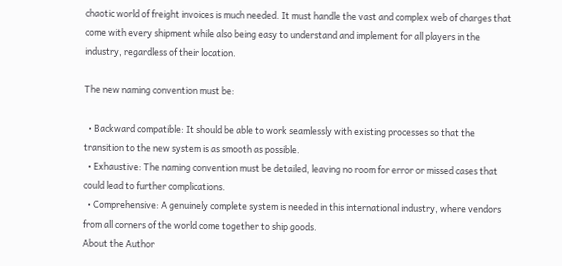chaotic world of freight invoices is much needed. It must handle the vast and complex web of charges that come with every shipment while also being easy to understand and implement for all players in the industry, regardless of their location.

The new naming convention must be:

  • Backward compatible: It should be able to work seamlessly with existing processes so that the transition to the new system is as smooth as possible.
  • Exhaustive: The naming convention must be detailed, leaving no room for error or missed cases that could lead to further complications.
  • Comprehensive: A genuinely complete system is needed in this international industry, where vendors from all corners of the world come together to ship goods.
About the Author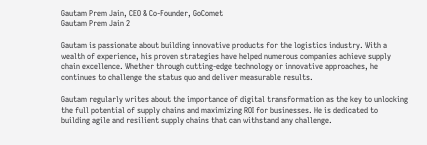Gautam Prem Jain, CEO & Co-Founder, GoComet
Gautam Prem Jain 2

Gautam is passionate about building innovative products for the logistics industry. With a wealth of experience, his proven strategies have helped numerous companies achieve supply chain excellence. Whether through cutting-edge technology or innovative approaches, he continues to challenge the status quo and deliver measurable results.

Gautam regularly writes about the importance of digital transformation as the key to unlocking the full potential of supply chains and maximizing ROI for businesses. He is dedicated to building agile and resilient supply chains that can withstand any challenge.